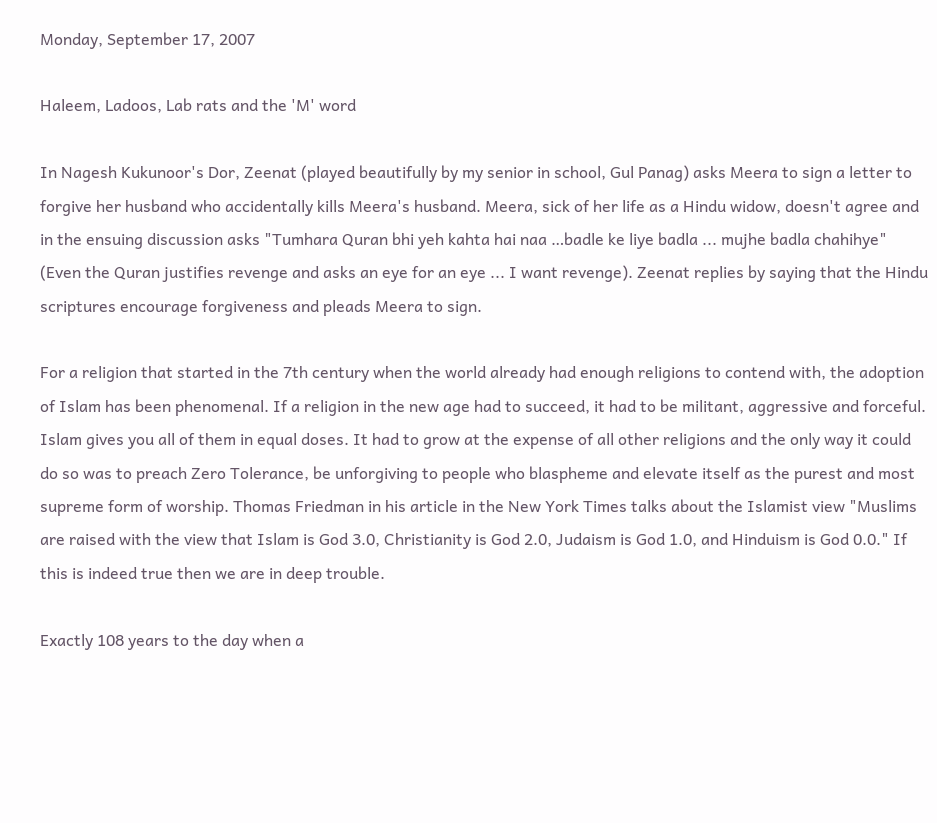Monday, September 17, 2007

Haleem, Ladoos, Lab rats and the 'M' word

In Nagesh Kukunoor's Dor, Zeenat (played beautifully by my senior in school, Gul Panag) asks Meera to sign a letter to forgive her husband who accidentally kills Meera's husband. Meera, sick of her life as a Hindu widow, doesn't agree and in the ensuing discussion asks "Tumhara Quran bhi yeh kahta hai naa …badle ke liye badla ... mujhe badla chahihye" (Even the Quran justifies revenge and asks an eye for an eye ... I want revenge). Zeenat replies by saying that the Hindu scriptures encourage forgiveness and pleads Meera to sign.

For a religion that started in the 7th century when the world already had enough religions to contend with, the adoption of Islam has been phenomenal. If a religion in the new age had to succeed, it had to be militant, aggressive and forceful. Islam gives you all of them in equal doses. It had to grow at the expense of all other religions and the only way it could do so was to preach Zero Tolerance, be unforgiving to people who blaspheme and elevate itself as the purest and most supreme form of worship. Thomas Friedman in his article in the New York Times talks about the Islamist view "Muslims are raised with the view that Islam is God 3.0, Christianity is God 2.0, Judaism is God 1.0, and Hinduism is God 0.0." If this is indeed true then we are in deep trouble.

Exactly 108 years to the day when a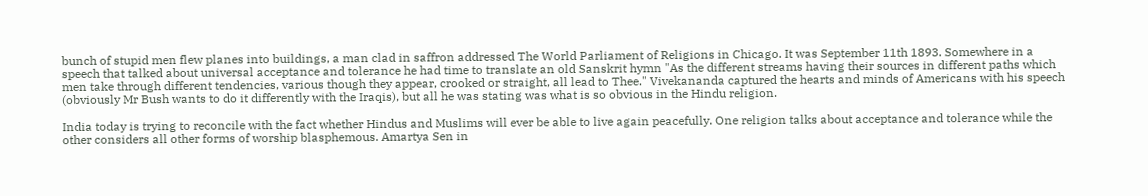bunch of stupid men flew planes into buildings, a man clad in saffron addressed The World Parliament of Religions in Chicago. It was September 11th 1893. Somewhere in a speech that talked about universal acceptance and tolerance he had time to translate an old Sanskrit hymn "As the different streams having their sources in different paths which men take through different tendencies, various though they appear, crooked or straight, all lead to Thee." Vivekananda captured the hearts and minds of Americans with his speech (obviously Mr Bush wants to do it differently with the Iraqis), but all he was stating was what is so obvious in the Hindu religion.

India today is trying to reconcile with the fact whether Hindus and Muslims will ever be able to live again peacefully. One religion talks about acceptance and tolerance while the other considers all other forms of worship blasphemous. Amartya Sen in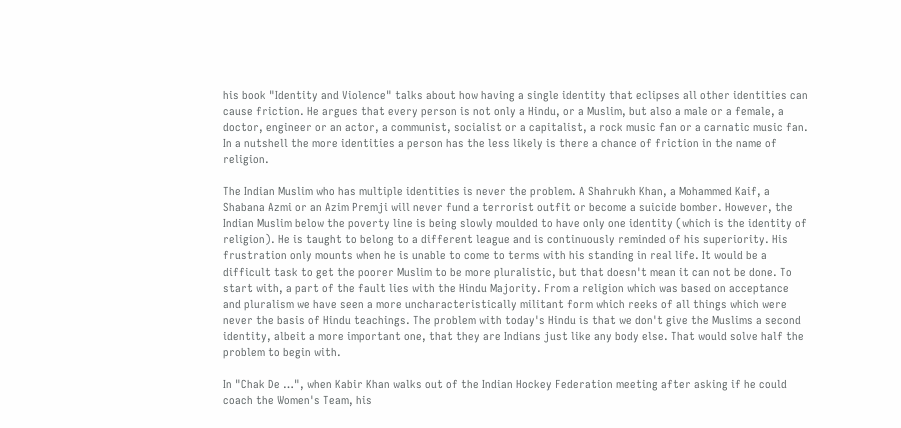his book "Identity and Violence" talks about how having a single identity that eclipses all other identities can cause friction. He argues that every person is not only a Hindu, or a Muslim, but also a male or a female, a doctor, engineer or an actor, a communist, socialist or a capitalist, a rock music fan or a carnatic music fan. In a nutshell the more identities a person has the less likely is there a chance of friction in the name of religion.

The Indian Muslim who has multiple identities is never the problem. A Shahrukh Khan, a Mohammed Kaif, a Shabana Azmi or an Azim Premji will never fund a terrorist outfit or become a suicide bomber. However, the Indian Muslim below the poverty line is being slowly moulded to have only one identity (which is the identity of religion). He is taught to belong to a different league and is continuously reminded of his superiority. His frustration only mounts when he is unable to come to terms with his standing in real life. It would be a difficult task to get the poorer Muslim to be more pluralistic, but that doesn't mean it can not be done. To start with, a part of the fault lies with the Hindu Majority. From a religion which was based on acceptance and pluralism we have seen a more uncharacteristically militant form which reeks of all things which were never the basis of Hindu teachings. The problem with today's Hindu is that we don't give the Muslims a second identity, albeit a more important one, that they are Indians just like any body else. That would solve half the problem to begin with.

In "Chak De …", when Kabir Khan walks out of the Indian Hockey Federation meeting after asking if he could coach the Women's Team, his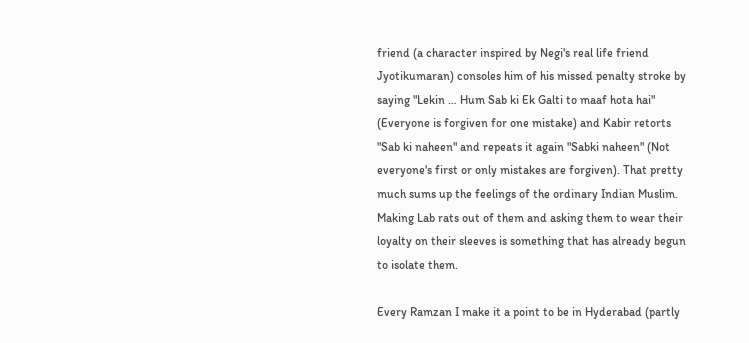friend (a character inspired by Negi's real life friend Jyotikumaran) consoles him of his missed penalty stroke by saying "Lekin … Hum Sab ki Ek Galti to maaf hota hai" (Everyone is forgiven for one mistake) and Kabir retorts "Sab ki naheen" and repeats it again "Sabki naheen" (Not everyone's first or only mistakes are forgiven). That pretty much sums up the feelings of the ordinary Indian Muslim. Making Lab rats out of them and asking them to wear their loyalty on their sleeves is something that has already begun to isolate them.

Every Ramzan I make it a point to be in Hyderabad (partly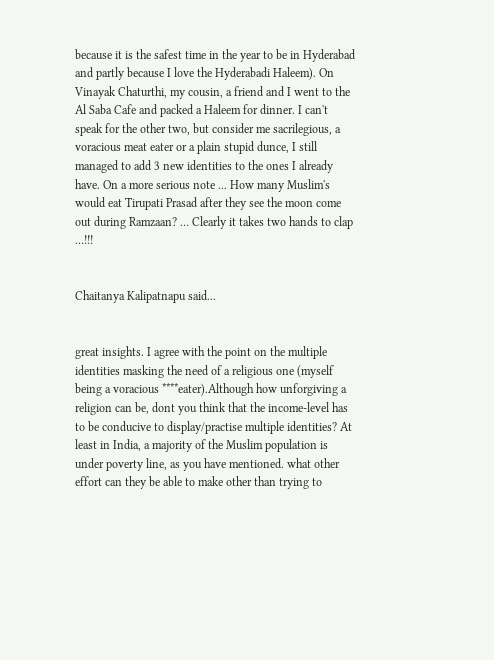because it is the safest time in the year to be in Hyderabad and partly because I love the Hyderabadi Haleem). On Vinayak Chaturthi, my cousin, a friend and I went to the Al Saba Cafe and packed a Haleem for dinner. I can't speak for the other two, but consider me sacrilegious, a voracious meat eater or a plain stupid dunce, I still managed to add 3 new identities to the ones I already have. On a more serious note ... How many Muslim's would eat Tirupati Prasad after they see the moon come out during Ramzaan? … Clearly it takes two hands to clap …!!!


Chaitanya Kalipatnapu said...


great insights. I agree with the point on the multiple identities masking the need of a religious one (myself being a voracious ****eater).Although how unforgiving a religion can be, dont you think that the income-level has to be conducive to display/practise multiple identities? At least in India, a majority of the Muslim population is under poverty line, as you have mentioned. what other effort can they be able to make other than trying to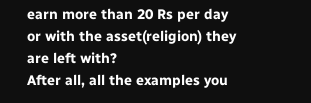earn more than 20 Rs per day or with the asset(religion) they are left with?
After all, all the examples you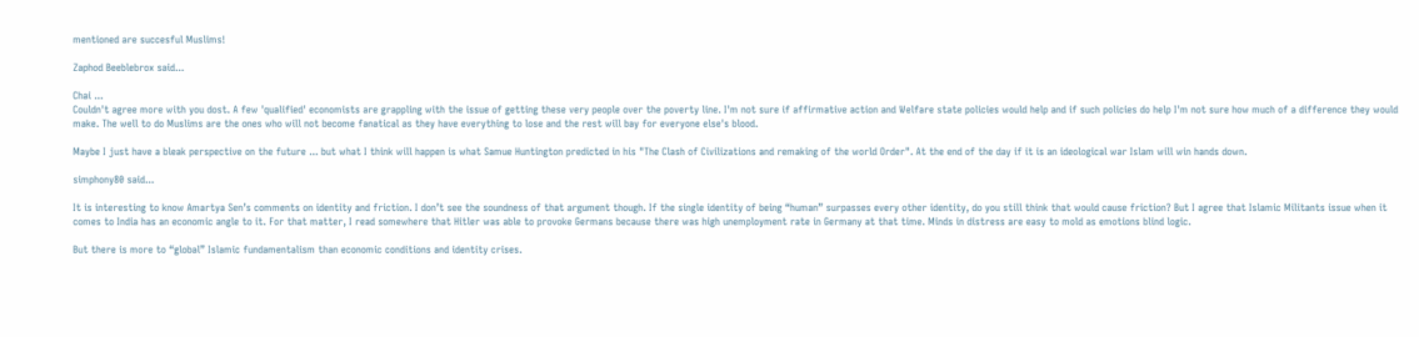mentioned are succesful Muslims!

Zaphod Beeblebrox said...

Chai ...
Couldn't agree more with you dost. A few 'qualified' economists are grappling with the issue of getting these very people over the poverty line. I'm not sure if affirmative action and Welfare state policies would help and if such policies do help I'm not sure how much of a difference they would make. The well to do Muslims are the ones who will not become fanatical as they have everything to lose and the rest will bay for everyone else's blood.

Maybe I just have a bleak perspective on the future ... but what I think will happen is what Samue Huntington predicted in his "The Clash of Civilizations and remaking of the world Order". At the end of the day if it is an ideological war Islam will win hands down.

simphony80 said...

It is interesting to know Amartya Sen’s comments on identity and friction. I don’t see the soundness of that argument though. If the single identity of being “human” surpasses every other identity, do you still think that would cause friction? But I agree that Islamic Militants issue when it comes to India has an economic angle to it. For that matter, I read somewhere that Hitler was able to provoke Germans because there was high unemployment rate in Germany at that time. Minds in distress are easy to mold as emotions blind logic.

But there is more to “global” Islamic fundamentalism than economic conditions and identity crises.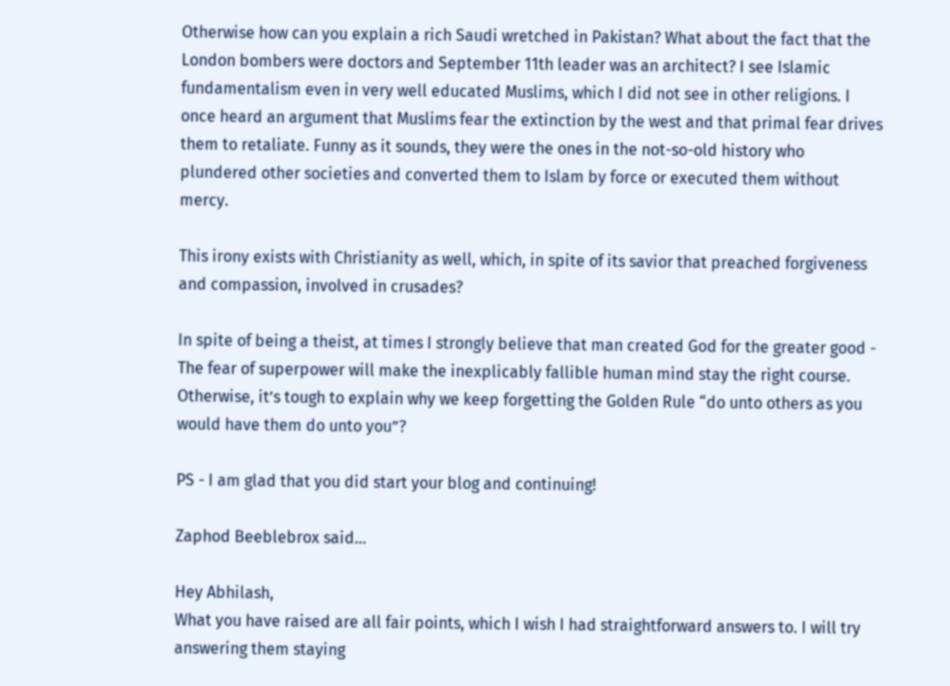Otherwise how can you explain a rich Saudi wretched in Pakistan? What about the fact that the London bombers were doctors and September 11th leader was an architect? I see Islamic fundamentalism even in very well educated Muslims, which I did not see in other religions. I once heard an argument that Muslims fear the extinction by the west and that primal fear drives them to retaliate. Funny as it sounds, they were the ones in the not-so-old history who plundered other societies and converted them to Islam by force or executed them without mercy.

This irony exists with Christianity as well, which, in spite of its savior that preached forgiveness and compassion, involved in crusades?

In spite of being a theist, at times I strongly believe that man created God for the greater good - The fear of superpower will make the inexplicably fallible human mind stay the right course. Otherwise, it’s tough to explain why we keep forgetting the Golden Rule “do unto others as you would have them do unto you”?

PS - I am glad that you did start your blog and continuing!

Zaphod Beeblebrox said...

Hey Abhilash,
What you have raised are all fair points, which I wish I had straightforward answers to. I will try answering them staying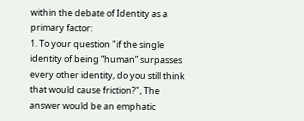within the debate of Identity as a primary factor:
1. To your question "if the single identity of being “human” surpasses every other identity, do you still think that would cause friction?", The answer would be an emphatic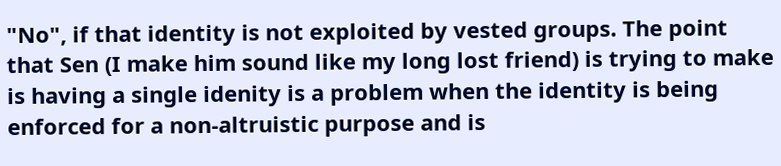"No", if that identity is not exploited by vested groups. The point that Sen (I make him sound like my long lost friend) is trying to make is having a single idenity is a problem when the identity is being enforced for a non-altruistic purpose and is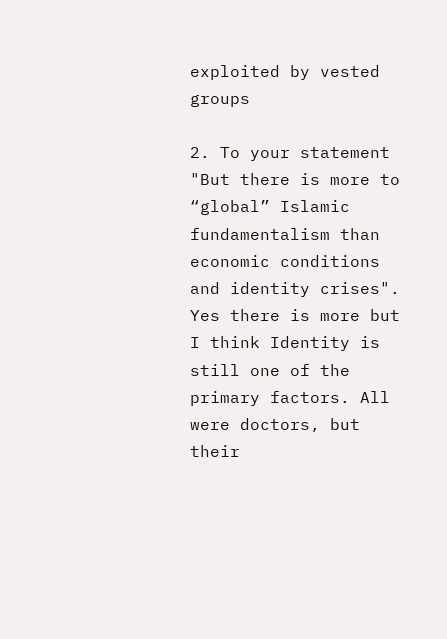exploited by vested groups

2. To your statement "But there is more to “global” Islamic fundamentalism than economic conditions and identity crises". Yes there is more but I think Identity is still one of the primary factors. All were doctors, but their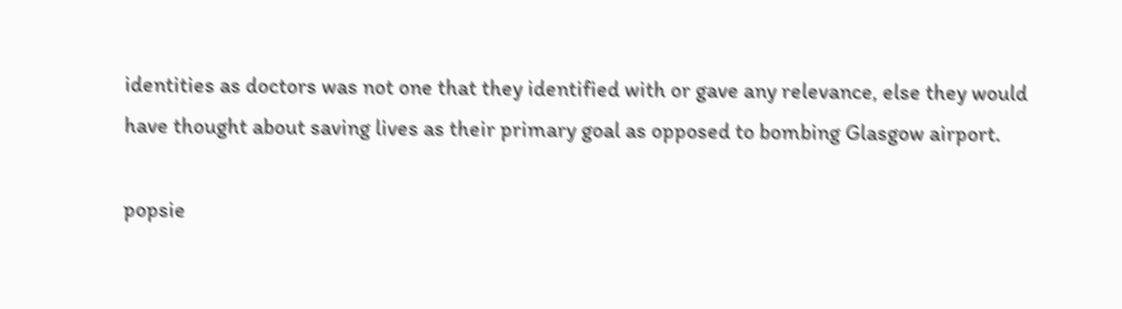identities as doctors was not one that they identified with or gave any relevance, else they would have thought about saving lives as their primary goal as opposed to bombing Glasgow airport.

popsie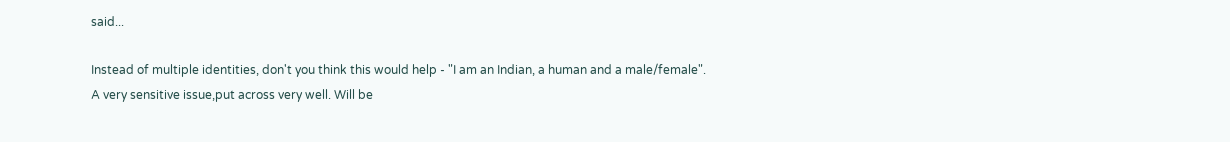said...

Instead of multiple identities, don't you think this would help - "I am an Indian, a human and a male/female".
A very sensitive issue,put across very well. Will be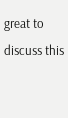great to discuss this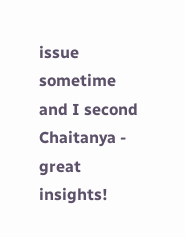issue sometime and I second Chaitanya - great insights!